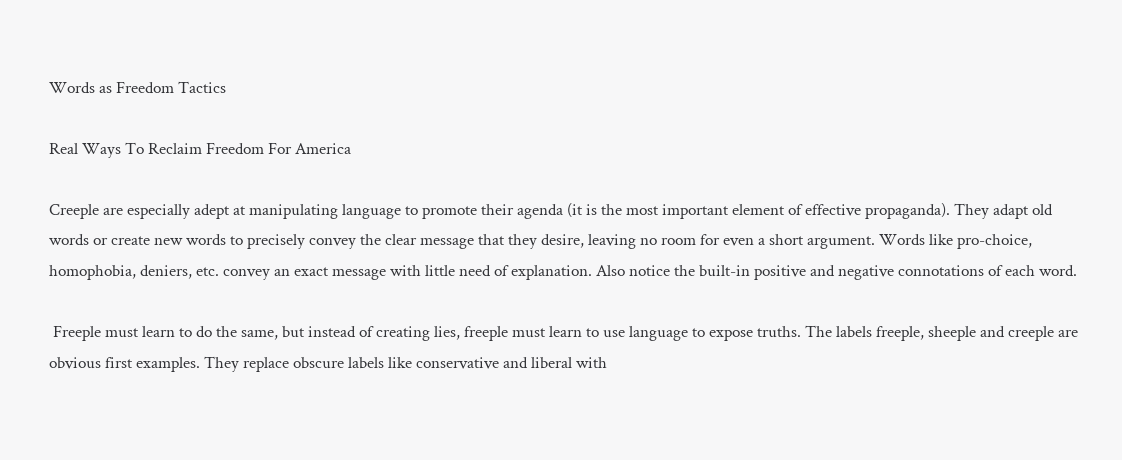Words as Freedom Tactics

Real Ways To Reclaim Freedom For America

Creeple are especially adept at manipulating language to promote their agenda (it is the most important element of effective propaganda). They adapt old words or create new words to precisely convey the clear message that they desire, leaving no room for even a short argument. Words like pro-choice, homophobia, deniers, etc. convey an exact message with little need of explanation. Also notice the built-in positive and negative connotations of each word.

 Freeple must learn to do the same, but instead of creating lies, freeple must learn to use language to expose truths. The labels freeple, sheeple and creeple are obvious first examples. They replace obscure labels like conservative and liberal with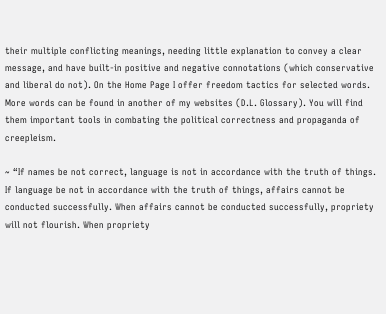their multiple conflicting meanings, needing little explanation to convey a clear message, and have built-in positive and negative connotations (which conservative and liberal do not). On the Home Page I offer freedom tactics for selected words. More words can be found in another of my websites (D.L. Glossary). You will find them important tools in combating the political correctness and propaganda of creepleism.

~ “If names be not correct, language is not in accordance with the truth of things. If language be not in accordance with the truth of things, affairs cannot be conducted successfully. When affairs cannot be conducted successfully, propriety will not flourish. When propriety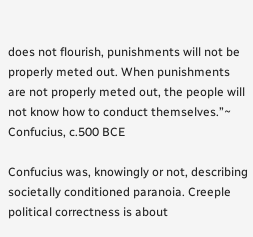does not flourish, punishments will not be properly meted out. When punishments are not properly meted out, the people will not know how to conduct themselves.”~ Confucius, c.500 BCE

Confucius was, knowingly or not, describing societally conditioned paranoia. Creeple political correctness is about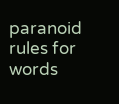paranoid rules for words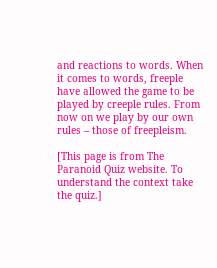and reactions to words. When it comes to words, freeple have allowed the game to be played by creeple rules. From now on we play by our own rules – those of freepleism.

[This page is from The Paranoid Quiz website. To understand the context take the quiz.]